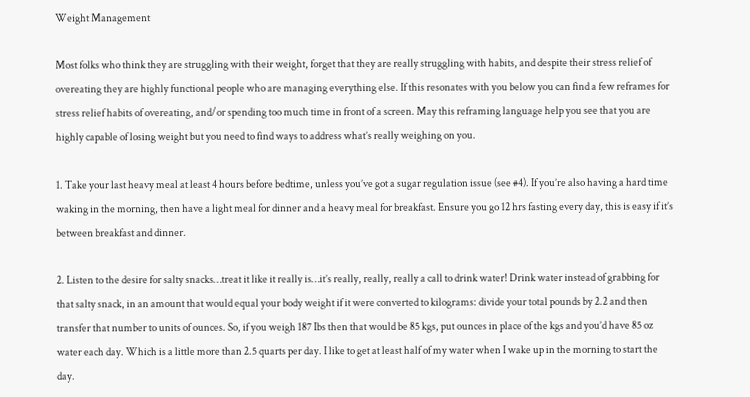Weight Management

Most folks who think they are struggling with their weight, forget that they are really struggling with habits, and despite their stress relief of overeating they are highly functional people who are managing everything else. If this resonates with you below you can find a few reframes for stress relief habits of overeating, and/or spending too much time in front of a screen. May this reframing language help you see that you are highly capable of losing weight but you need to find ways to address what’s really weighing on you.

1. Take your last heavy meal at least 4 hours before bedtime, unless you’ve got a sugar regulation issue (see #4). If you’re also having a hard time waking in the morning, then have a light meal for dinner and a heavy meal for breakfast. Ensure you go 12 hrs fasting every day, this is easy if it’s between breakfast and dinner.

2. Listen to the desire for salty snacks…treat it like it really is…it’s really, really, really a call to drink water! Drink water instead of grabbing for that salty snack, in an amount that would equal your body weight if it were converted to kilograms: divide your total pounds by 2.2 and then transfer that number to units of ounces. So, if you weigh 187 Ibs then that would be 85 kgs, put ounces in place of the kgs and you’d have 85 oz water each day. Which is a little more than 2.5 quarts per day. I like to get at least half of my water when I wake up in the morning to start the day.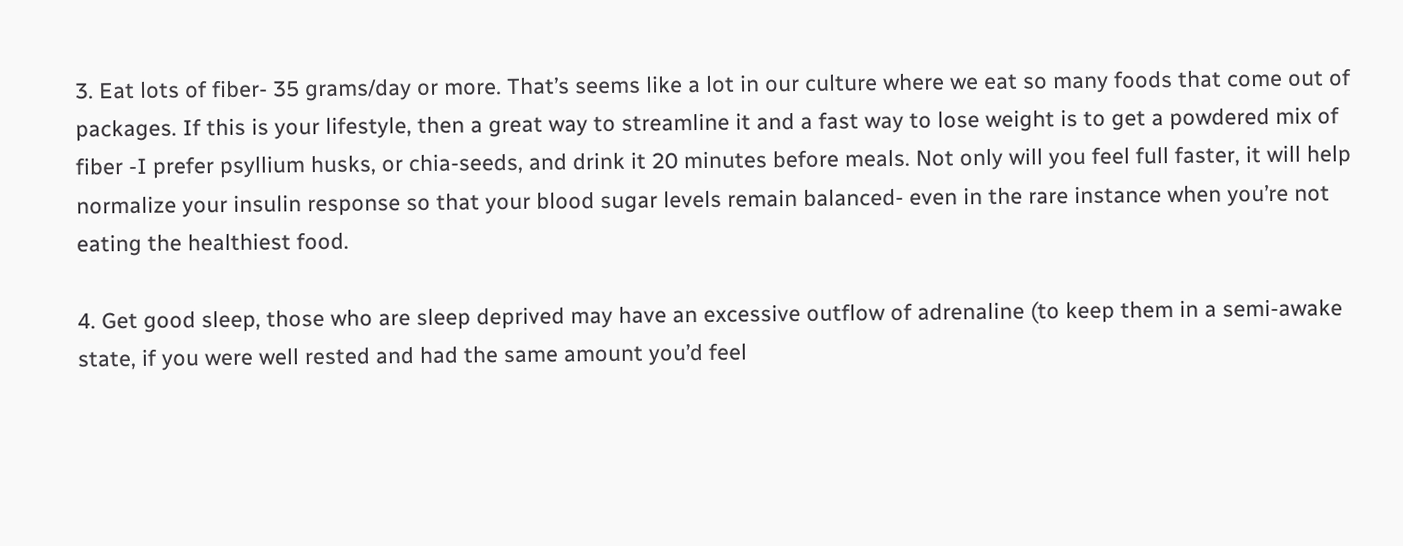3. Eat lots of fiber- 35 grams/day or more. That’s seems like a lot in our culture where we eat so many foods that come out of packages. If this is your lifestyle, then a great way to streamline it and a fast way to lose weight is to get a powdered mix of fiber -I prefer psyllium husks, or chia-seeds, and drink it 20 minutes before meals. Not only will you feel full faster, it will help normalize your insulin response so that your blood sugar levels remain balanced- even in the rare instance when you’re not eating the healthiest food.

4. Get good sleep, those who are sleep deprived may have an excessive outflow of adrenaline (to keep them in a semi-awake state, if you were well rested and had the same amount you’d feel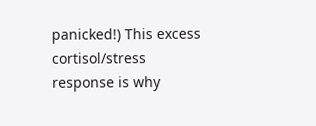panicked!) This excess cortisol/stress response is why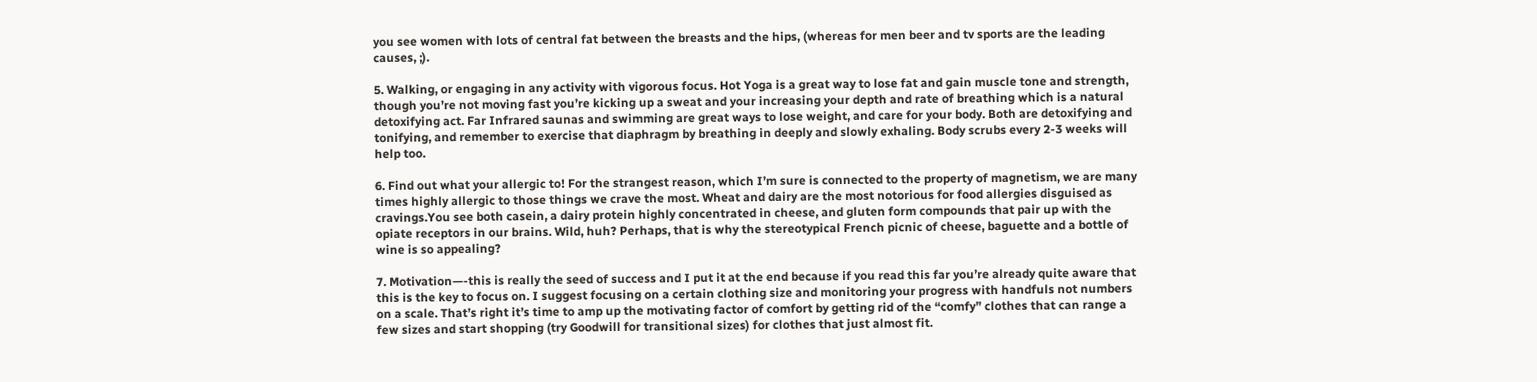you see women with lots of central fat between the breasts and the hips, (whereas for men beer and tv sports are the leading causes, ;).

5. Walking, or engaging in any activity with vigorous focus. Hot Yoga is a great way to lose fat and gain muscle tone and strength, though you’re not moving fast you’re kicking up a sweat and your increasing your depth and rate of breathing which is a natural detoxifying act. Far Infrared saunas and swimming are great ways to lose weight, and care for your body. Both are detoxifying and tonifying, and remember to exercise that diaphragm by breathing in deeply and slowly exhaling. Body scrubs every 2-3 weeks will help too.

6. Find out what your allergic to! For the strangest reason, which I’m sure is connected to the property of magnetism, we are many times highly allergic to those things we crave the most. Wheat and dairy are the most notorious for food allergies disguised as cravings.You see both casein, a dairy protein highly concentrated in cheese, and gluten form compounds that pair up with the opiate receptors in our brains. Wild, huh? Perhaps, that is why the stereotypical French picnic of cheese, baguette and a bottle of wine is so appealing?

7. Motivation—-this is really the seed of success and I put it at the end because if you read this far you’re already quite aware that this is the key to focus on. I suggest focusing on a certain clothing size and monitoring your progress with handfuls not numbers on a scale. That’s right it’s time to amp up the motivating factor of comfort by getting rid of the “comfy” clothes that can range a few sizes and start shopping (try Goodwill for transitional sizes) for clothes that just almost fit.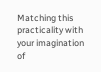Matching this practicality with your imagination of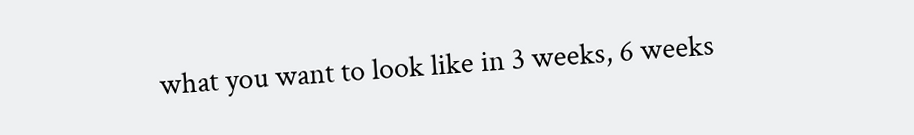what you want to look like in 3 weeks, 6 weeks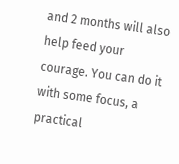and 2 months will also help feed your courage. You can do it with some focus, a practical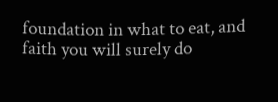foundation in what to eat, and faith you will surely do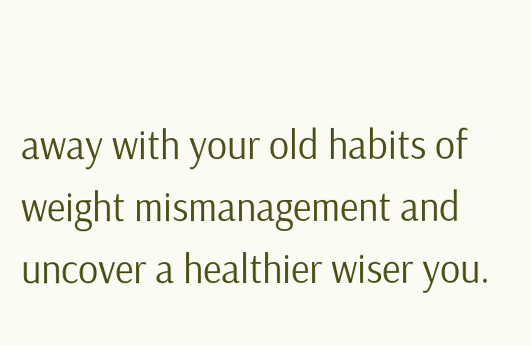away with your old habits of weight mismanagement and uncover a healthier wiser you.